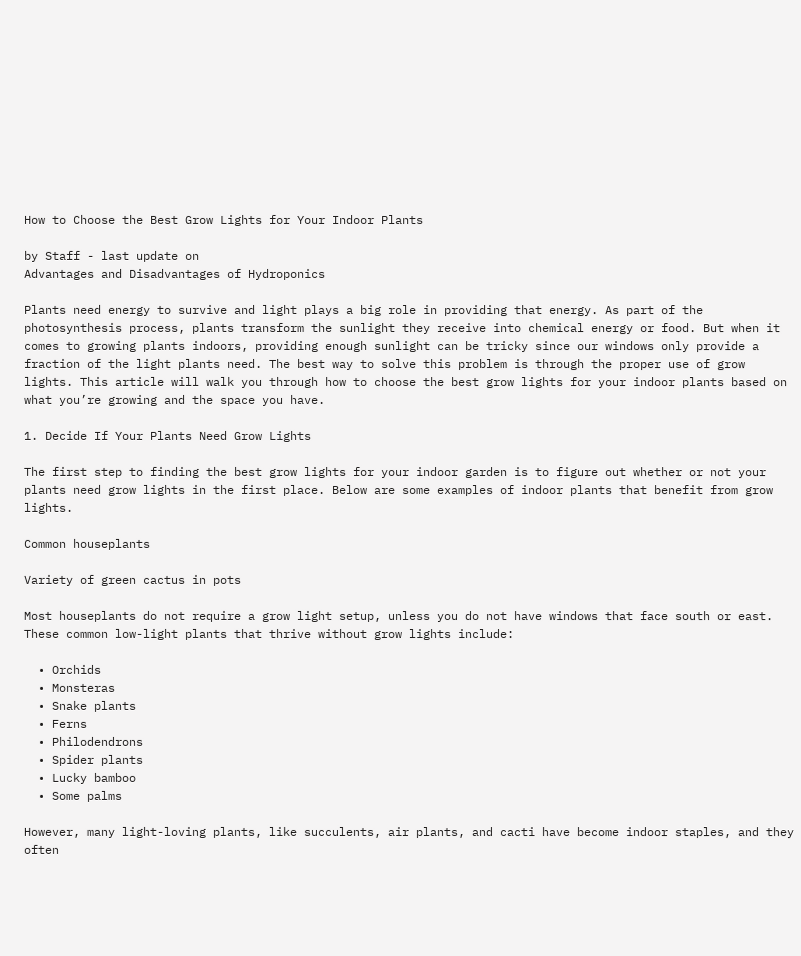How to Choose the Best Grow Lights for Your Indoor Plants

by Staff - last update on
Advantages and Disadvantages of Hydroponics

Plants need energy to survive and light plays a big role in providing that energy. As part of the photosynthesis process, plants transform the sunlight they receive into chemical energy or food. But when it comes to growing plants indoors, providing enough sunlight can be tricky since our windows only provide a fraction of the light plants need. The best way to solve this problem is through the proper use of grow lights. This article will walk you through how to choose the best grow lights for your indoor plants based on what you’re growing and the space you have.

1. Decide If Your Plants Need Grow Lights

The first step to finding the best grow lights for your indoor garden is to figure out whether or not your plants need grow lights in the first place. Below are some examples of indoor plants that benefit from grow lights.

Common houseplants

Variety of green cactus in pots

Most houseplants do not require a grow light setup, unless you do not have windows that face south or east. These common low-light plants that thrive without grow lights include:

  • Orchids
  • Monsteras
  • Snake plants
  • Ferns
  • Philodendrons
  • Spider plants
  • Lucky bamboo
  • Some palms

However, many light-loving plants, like succulents, air plants, and cacti have become indoor staples, and they often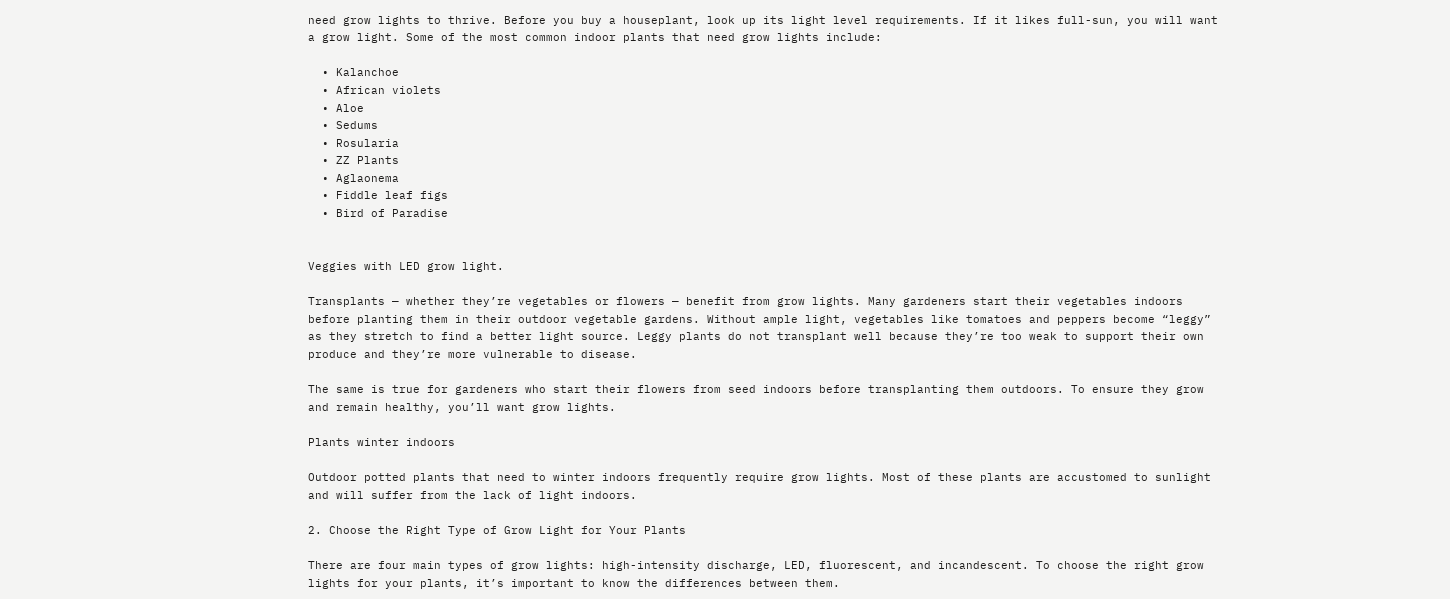need grow lights to thrive. Before you buy a houseplant, look up its light level requirements. If it likes full-sun, you will want a grow light. Some of the most common indoor plants that need grow lights include:

  • Kalanchoe
  • African violets
  • Aloe
  • Sedums
  • Rosularia
  • ZZ Plants
  • Aglaonema
  • Fiddle leaf figs
  • Bird of Paradise


Veggies with LED grow light.

Transplants — whether they’re vegetables or flowers — benefit from grow lights. Many gardeners start their vegetables indoors before planting them in their outdoor vegetable gardens. Without ample light, vegetables like tomatoes and peppers become “leggy” as they stretch to find a better light source. Leggy plants do not transplant well because they’re too weak to support their own produce and they’re more vulnerable to disease.

The same is true for gardeners who start their flowers from seed indoors before transplanting them outdoors. To ensure they grow and remain healthy, you’ll want grow lights.

Plants winter indoors

Outdoor potted plants that need to winter indoors frequently require grow lights. Most of these plants are accustomed to sunlight and will suffer from the lack of light indoors.

2. Choose the Right Type of Grow Light for Your Plants

There are four main types of grow lights: high-intensity discharge, LED, fluorescent, and incandescent. To choose the right grow lights for your plants, it’s important to know the differences between them.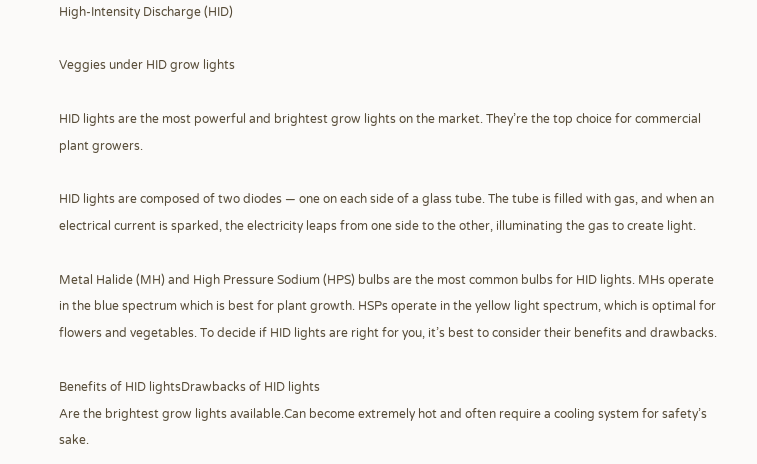High-Intensity Discharge (HID)

Veggies under HID grow lights

HID lights are the most powerful and brightest grow lights on the market. They’re the top choice for commercial plant growers.

HID lights are composed of two diodes — one on each side of a glass tube. The tube is filled with gas, and when an electrical current is sparked, the electricity leaps from one side to the other, illuminating the gas to create light.

Metal Halide (MH) and High Pressure Sodium (HPS) bulbs are the most common bulbs for HID lights. MHs operate in the blue spectrum which is best for plant growth. HSPs operate in the yellow light spectrum, which is optimal for flowers and vegetables. To decide if HID lights are right for you, it’s best to consider their benefits and drawbacks.

Benefits of HID lightsDrawbacks of HID lights
Are the brightest grow lights available.Can become extremely hot and often require a cooling system for safety’s sake.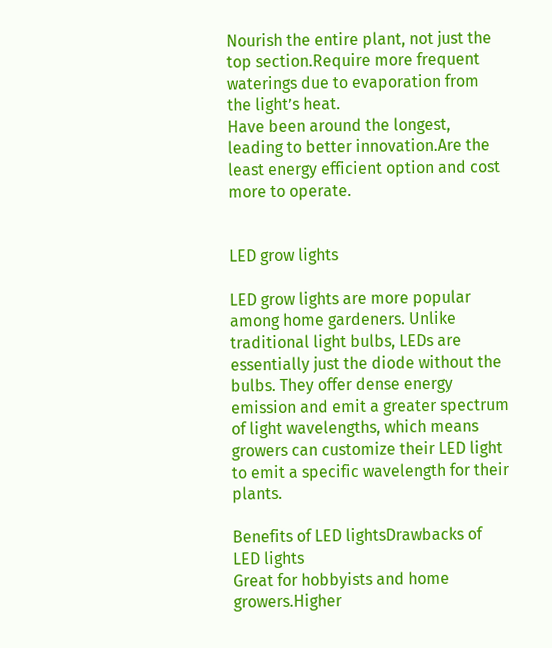Nourish the entire plant, not just the top section.Require more frequent waterings due to evaporation from the light’s heat.
Have been around the longest, leading to better innovation.Are the least energy efficient option and cost more to operate.


LED grow lights

LED grow lights are more popular among home gardeners. Unlike traditional light bulbs, LEDs are essentially just the diode without the bulbs. They offer dense energy emission and emit a greater spectrum of light wavelengths, which means growers can customize their LED light to emit a specific wavelength for their plants.

Benefits of LED lightsDrawbacks of LED lights
Great for hobbyists and home growers.Higher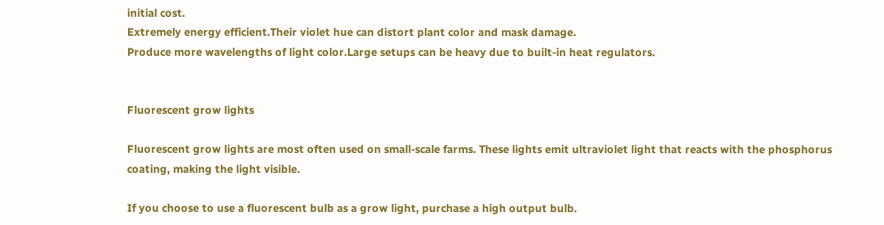initial cost.
Extremely energy efficient.Their violet hue can distort plant color and mask damage.
Produce more wavelengths of light color.Large setups can be heavy due to built-in heat regulators.


Fluorescent grow lights

Fluorescent grow lights are most often used on small-scale farms. These lights emit ultraviolet light that reacts with the phosphorus coating, making the light visible.

If you choose to use a fluorescent bulb as a grow light, purchase a high output bulb.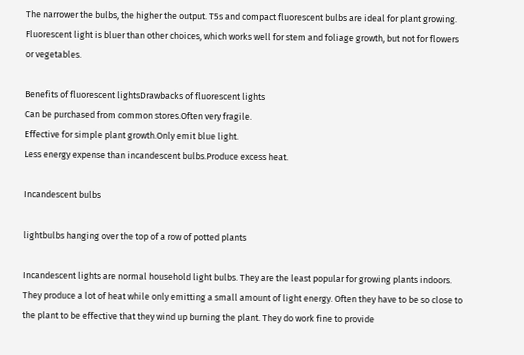The narrower the bulbs, the higher the output. T5s and compact fluorescent bulbs are ideal for plant growing. Fluorescent light is bluer than other choices, which works well for stem and foliage growth, but not for flowers or vegetables.

Benefits of fluorescent lightsDrawbacks of fluorescent lights
Can be purchased from common stores.Often very fragile.
Effective for simple plant growth.Only emit blue light.
Less energy expense than incandescent bulbs.Produce excess heat.

Incandescent bulbs

lightbulbs hanging over the top of a row of potted plants

Incandescent lights are normal household light bulbs. They are the least popular for growing plants indoors. They produce a lot of heat while only emitting a small amount of light energy. Often they have to be so close to the plant to be effective that they wind up burning the plant. They do work fine to provide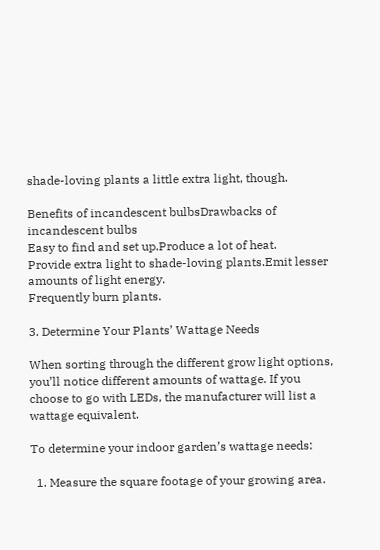shade-loving plants a little extra light, though.

Benefits of incandescent bulbsDrawbacks of incandescent bulbs
Easy to find and set up.Produce a lot of heat.
Provide extra light to shade-loving plants.Emit lesser amounts of light energy.
Frequently burn plants.

3. Determine Your Plants’ Wattage Needs

When sorting through the different grow light options, you’ll notice different amounts of wattage. If you choose to go with LEDs, the manufacturer will list a wattage equivalent.

To determine your indoor garden’s wattage needs:

  1. Measure the square footage of your growing area.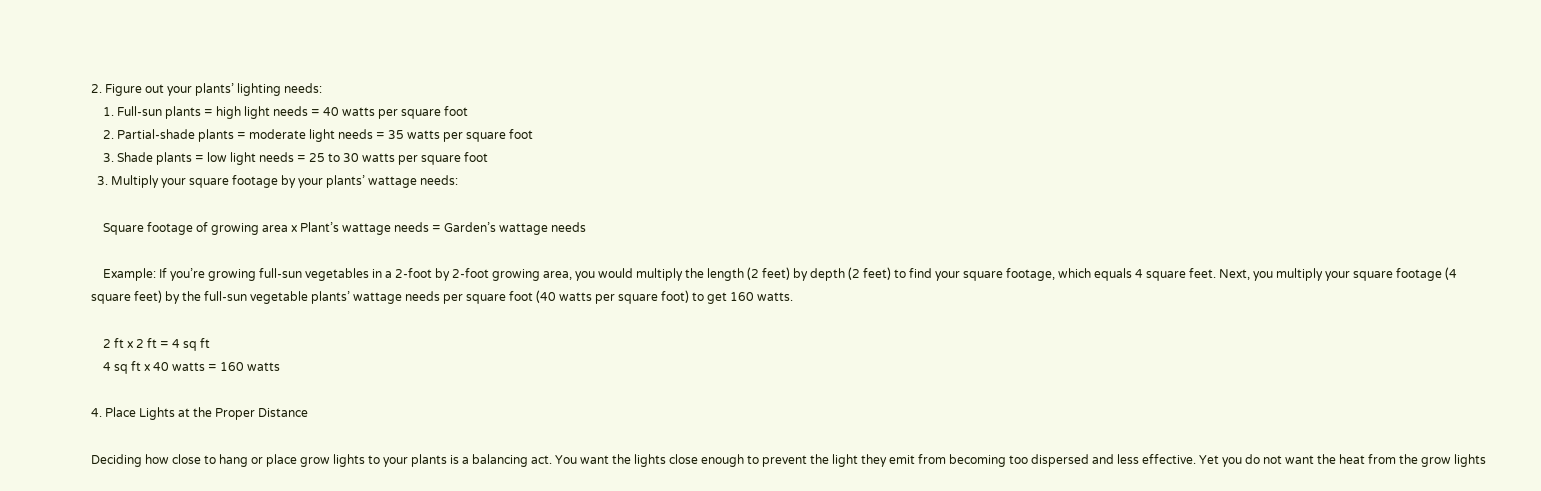2. Figure out your plants’ lighting needs:
    1. Full-sun plants = high light needs = 40 watts per square foot
    2. Partial-shade plants = moderate light needs = 35 watts per square foot
    3. Shade plants = low light needs = 25 to 30 watts per square foot
  3. Multiply your square footage by your plants’ wattage needs:

    Square footage of growing area x Plant’s wattage needs = Garden’s wattage needs

    Example: If you’re growing full-sun vegetables in a 2-foot by 2-foot growing area, you would multiply the length (2 feet) by depth (2 feet) to find your square footage, which equals 4 square feet. Next, you multiply your square footage (4 square feet) by the full-sun vegetable plants’ wattage needs per square foot (40 watts per square foot) to get 160 watts.

    2 ft x 2 ft = 4 sq ft
    4 sq ft x 40 watts = 160 watts

4. Place Lights at the Proper Distance

Deciding how close to hang or place grow lights to your plants is a balancing act. You want the lights close enough to prevent the light they emit from becoming too dispersed and less effective. Yet you do not want the heat from the grow lights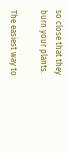so close that they burn your plants.

The easiest way to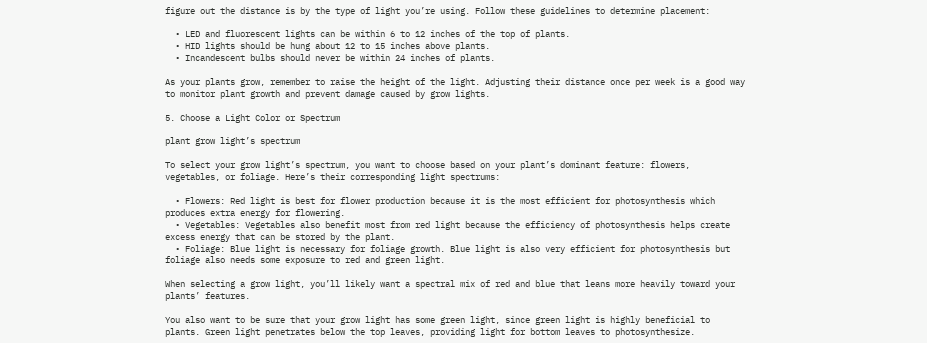figure out the distance is by the type of light you’re using. Follow these guidelines to determine placement:

  • LED and fluorescent lights can be within 6 to 12 inches of the top of plants.
  • HID lights should be hung about 12 to 15 inches above plants.
  • Incandescent bulbs should never be within 24 inches of plants.

As your plants grow, remember to raise the height of the light. Adjusting their distance once per week is a good way to monitor plant growth and prevent damage caused by grow lights.

5. Choose a Light Color or Spectrum

plant grow light’s spectrum

To select your grow light’s spectrum, you want to choose based on your plant’s dominant feature: flowers, vegetables, or foliage. Here’s their corresponding light spectrums:

  • Flowers: Red light is best for flower production because it is the most efficient for photosynthesis which produces extra energy for flowering.
  • Vegetables: Vegetables also benefit most from red light because the efficiency of photosynthesis helps create excess energy that can be stored by the plant.
  • Foliage: Blue light is necessary for foliage growth. Blue light is also very efficient for photosynthesis but foliage also needs some exposure to red and green light.

When selecting a grow light, you’ll likely want a spectral mix of red and blue that leans more heavily toward your plants’ features.

You also want to be sure that your grow light has some green light, since green light is highly beneficial to plants. Green light penetrates below the top leaves, providing light for bottom leaves to photosynthesize.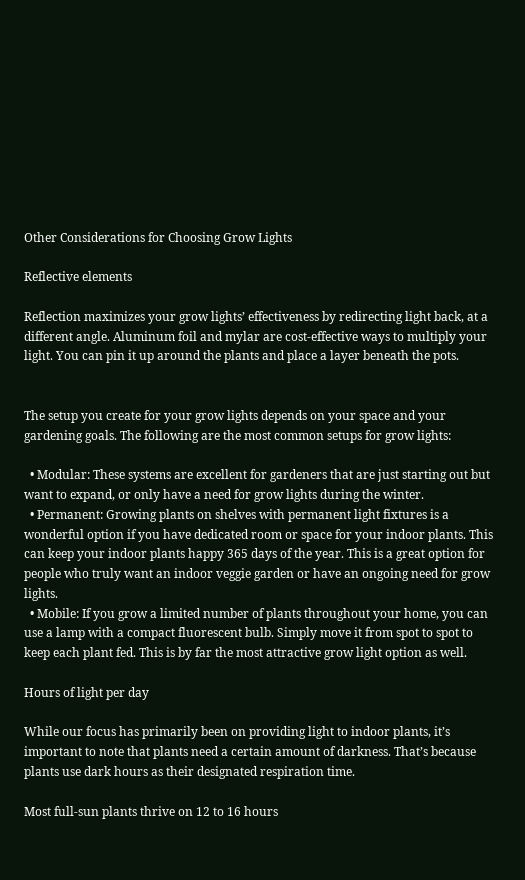Other Considerations for Choosing Grow Lights

Reflective elements

Reflection maximizes your grow lights’ effectiveness by redirecting light back, at a different angle. Aluminum foil and mylar are cost-effective ways to multiply your light. You can pin it up around the plants and place a layer beneath the pots.


The setup you create for your grow lights depends on your space and your gardening goals. The following are the most common setups for grow lights:

  • Modular: These systems are excellent for gardeners that are just starting out but want to expand, or only have a need for grow lights during the winter.
  • Permanent: Growing plants on shelves with permanent light fixtures is a wonderful option if you have dedicated room or space for your indoor plants. This can keep your indoor plants happy 365 days of the year. This is a great option for people who truly want an indoor veggie garden or have an ongoing need for grow lights.
  • Mobile: If you grow a limited number of plants throughout your home, you can use a lamp with a compact fluorescent bulb. Simply move it from spot to spot to keep each plant fed. This is by far the most attractive grow light option as well.

Hours of light per day

While our focus has primarily been on providing light to indoor plants, it’s important to note that plants need a certain amount of darkness. That’s because plants use dark hours as their designated respiration time.

Most full-sun plants thrive on 12 to 16 hours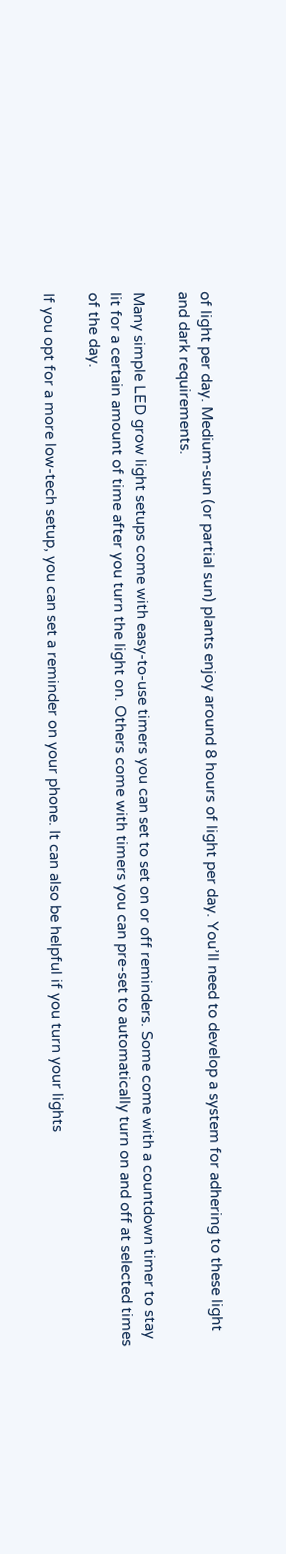of light per day. Medium-sun (or partial sun) plants enjoy around 8 hours of light per day. You’ll need to develop a system for adhering to these light and dark requirements.

Many simple LED grow light setups come with easy-to-use timers you can set to set on or off reminders. Some come with a countdown timer to stay lit for a certain amount of time after you turn the light on. Others come with timers you can pre-set to automatically turn on and off at selected times of the day.

If you opt for a more low-tech setup, you can set a reminder on your phone. It can also be helpful if you turn your lights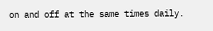on and off at the same times daily.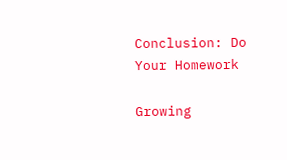Conclusion: Do Your Homework

Growing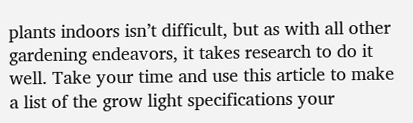plants indoors isn’t difficult, but as with all other gardening endeavors, it takes research to do it well. Take your time and use this article to make a list of the grow light specifications your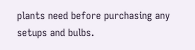plants need before purchasing any setups and bulbs.